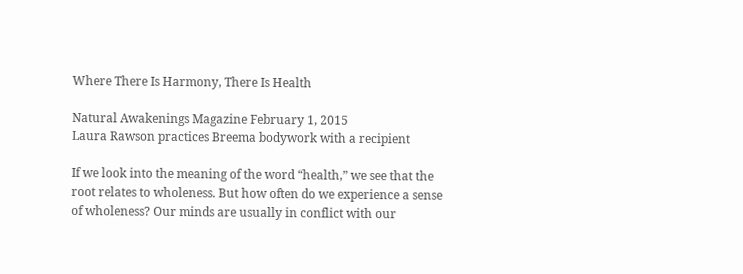Where There Is Harmony, There Is Health

Natural Awakenings Magazine February 1, 2015
Laura Rawson practices Breema bodywork with a recipient

If we look into the meaning of the word “health,” we see that the root relates to wholeness. But how often do we experience a sense of wholeness? Our minds are usually in conflict with our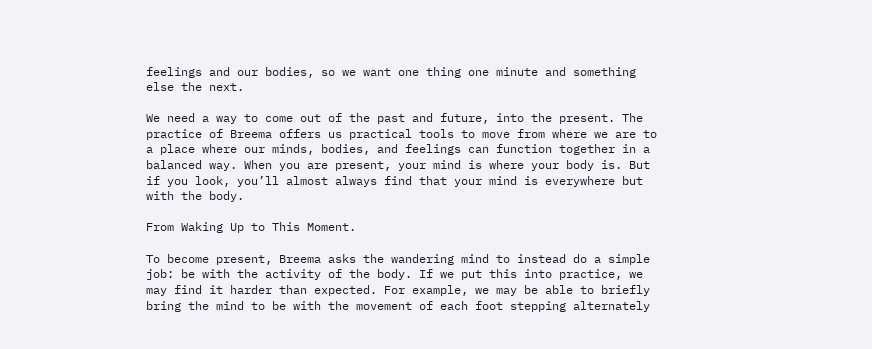feelings and our bodies, so we want one thing one minute and something else the next.

We need a way to come out of the past and future, into the present. The practice of Breema offers us practical tools to move from where we are to a place where our minds, bodies, and feelings can function together in a balanced way. When you are present, your mind is where your body is. But if you look, you’ll almost always find that your mind is everywhere but with the body.

From Waking Up to This Moment.

To become present, Breema asks the wandering mind to instead do a simple job: be with the activity of the body. If we put this into practice, we may find it harder than expected. For example, we may be able to briefly bring the mind to be with the movement of each foot stepping alternately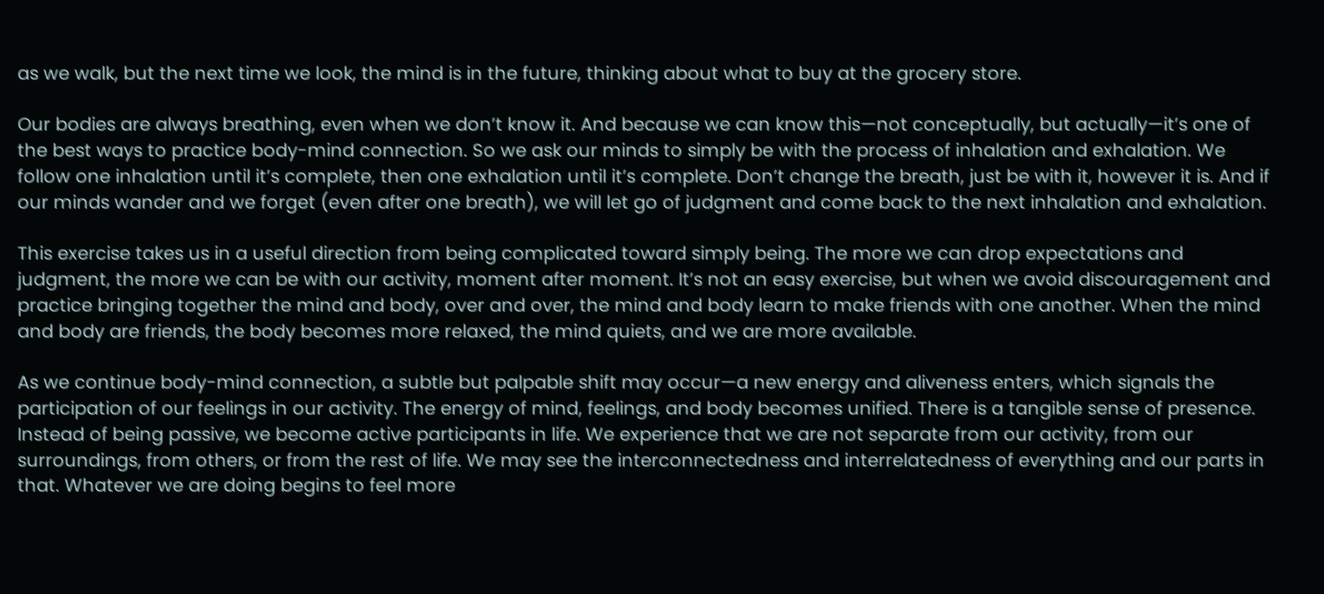as we walk, but the next time we look, the mind is in the future, thinking about what to buy at the grocery store.

Our bodies are always breathing, even when we don’t know it. And because we can know this—not conceptually, but actually—it’s one of the best ways to practice body-mind connection. So we ask our minds to simply be with the process of inhalation and exhalation. We follow one inhalation until it’s complete, then one exhalation until it’s complete. Don’t change the breath, just be with it, however it is. And if our minds wander and we forget (even after one breath), we will let go of judgment and come back to the next inhalation and exhalation.

This exercise takes us in a useful direction from being complicated toward simply being. The more we can drop expectations and judgment, the more we can be with our activity, moment after moment. It’s not an easy exercise, but when we avoid discouragement and practice bringing together the mind and body, over and over, the mind and body learn to make friends with one another. When the mind and body are friends, the body becomes more relaxed, the mind quiets, and we are more available.

As we continue body-mind connection, a subtle but palpable shift may occur—a new energy and aliveness enters, which signals the participation of our feelings in our activity. The energy of mind, feelings, and body becomes unified. There is a tangible sense of presence. Instead of being passive, we become active participants in life. We experience that we are not separate from our activity, from our surroundings, from others, or from the rest of life. We may see the interconnectedness and interrelatedness of everything and our parts in that. Whatever we are doing begins to feel more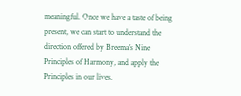meaningful. Once we have a taste of being present, we can start to understand the direction offered by Breema’s Nine Principles of Harmony, and apply the Principles in our lives.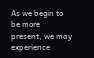As we begin to be more present, we may experience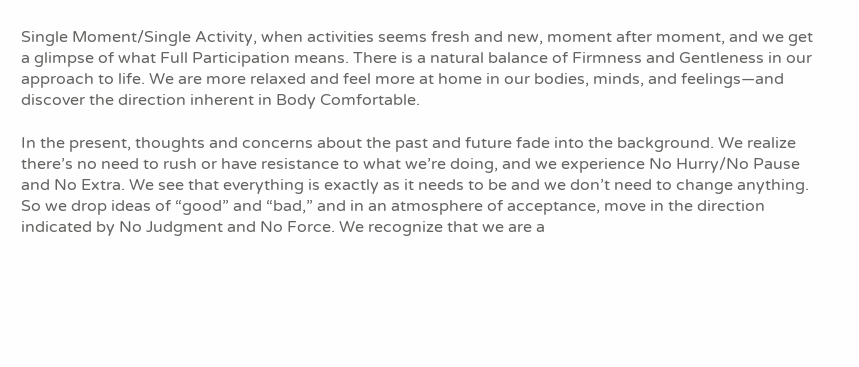Single Moment/Single Activity, when activities seems fresh and new, moment after moment, and we get a glimpse of what Full Participation means. There is a natural balance of Firmness and Gentleness in our approach to life. We are more relaxed and feel more at home in our bodies, minds, and feelings—and discover the direction inherent in Body Comfortable.

In the present, thoughts and concerns about the past and future fade into the background. We realize there’s no need to rush or have resistance to what we’re doing, and we experience No Hurry/No Pause and No Extra. We see that everything is exactly as it needs to be and we don’t need to change anything. So we drop ideas of “good” and “bad,” and in an atmosphere of acceptance, move in the direction indicated by No Judgment and No Force. We recognize that we are a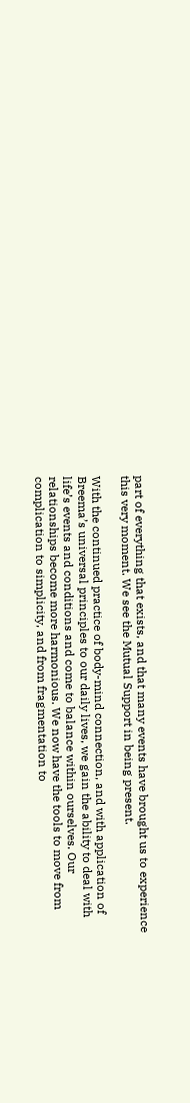part of everything that exists, and that many events have brought us to experience this very moment. We see the Mutual Support in being present.

With the continued practice of body-mind connection, and with application of Breema’s universal principles to our daily lives, we gain the ability to deal with life’s events and conditions and come to balance within ourselves. Our relationships become more harmonious. We now have the tools to move from complication to simplicity, and from fragmentation to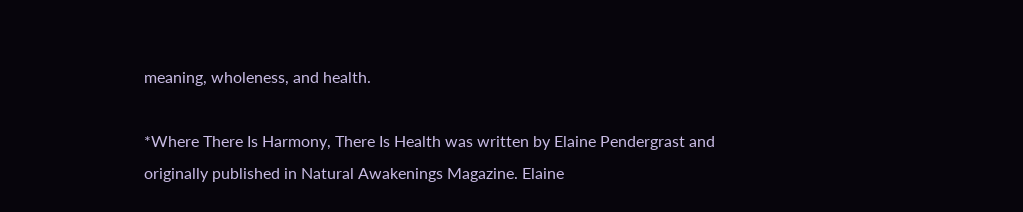meaning, wholeness, and health.

*Where There Is Harmony, There Is Health was written by Elaine Pendergrast and originally published in Natural Awakenings Magazine. Elaine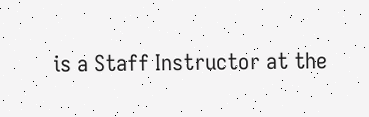is a Staff Instructor at the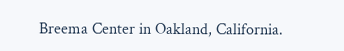Breema Center in Oakland, California.